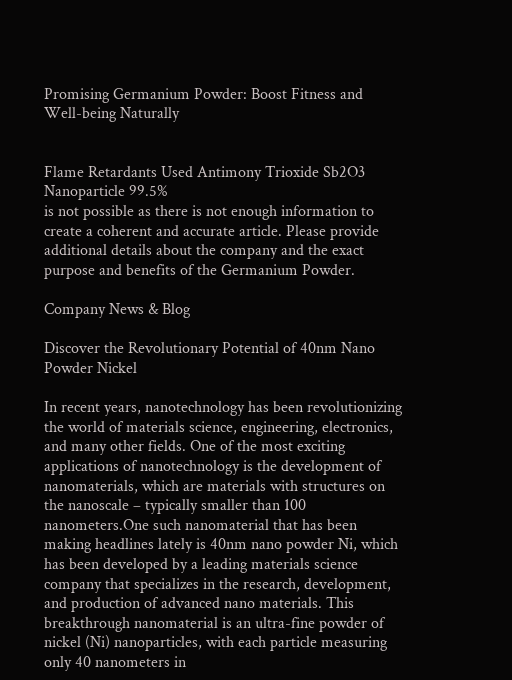Promising Germanium Powder: Boost Fitness and Well-being Naturally


Flame Retardants Used Antimony Trioxide Sb2O3 Nanoparticle 99.5%
is not possible as there is not enough information to create a coherent and accurate article. Please provide additional details about the company and the exact purpose and benefits of the Germanium Powder.

Company News & Blog

Discover the Revolutionary Potential of 40nm Nano Powder Nickel

In recent years, nanotechnology has been revolutionizing the world of materials science, engineering, electronics, and many other fields. One of the most exciting applications of nanotechnology is the development of nanomaterials, which are materials with structures on the nanoscale – typically smaller than 100 nanometers.One such nanomaterial that has been making headlines lately is 40nm nano powder Ni, which has been developed by a leading materials science company that specializes in the research, development, and production of advanced nano materials. This breakthrough nanomaterial is an ultra-fine powder of nickel (Ni) nanoparticles, with each particle measuring only 40 nanometers in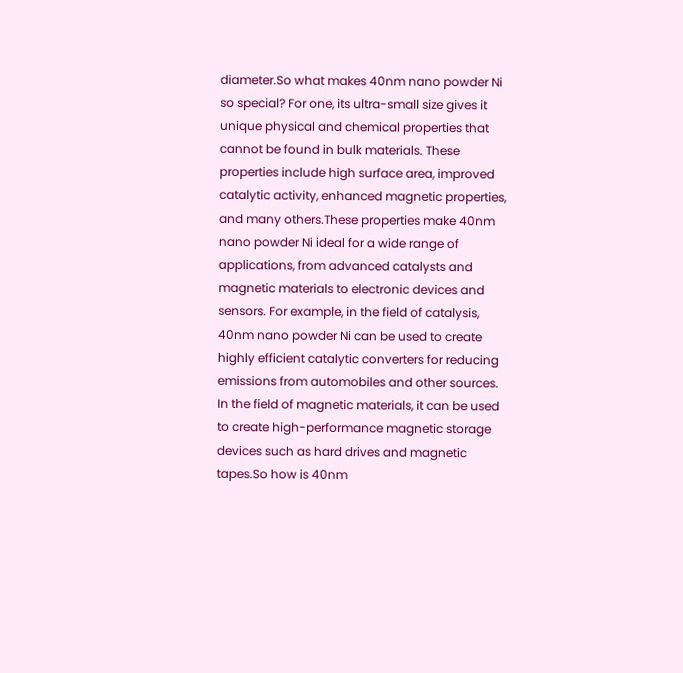diameter.So what makes 40nm nano powder Ni so special? For one, its ultra-small size gives it unique physical and chemical properties that cannot be found in bulk materials. These properties include high surface area, improved catalytic activity, enhanced magnetic properties, and many others.These properties make 40nm nano powder Ni ideal for a wide range of applications, from advanced catalysts and magnetic materials to electronic devices and sensors. For example, in the field of catalysis, 40nm nano powder Ni can be used to create highly efficient catalytic converters for reducing emissions from automobiles and other sources. In the field of magnetic materials, it can be used to create high-performance magnetic storage devices such as hard drives and magnetic tapes.So how is 40nm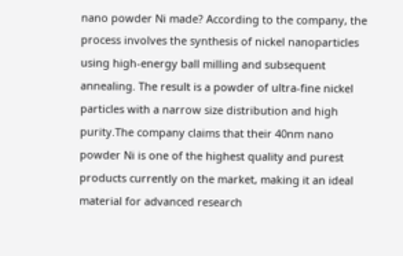nano powder Ni made? According to the company, the process involves the synthesis of nickel nanoparticles using high-energy ball milling and subsequent annealing. The result is a powder of ultra-fine nickel particles with a narrow size distribution and high purity.The company claims that their 40nm nano powder Ni is one of the highest quality and purest products currently on the market, making it an ideal material for advanced research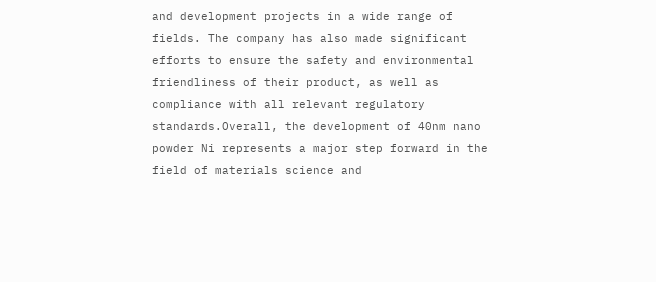and development projects in a wide range of fields. The company has also made significant efforts to ensure the safety and environmental friendliness of their product, as well as compliance with all relevant regulatory standards.Overall, the development of 40nm nano powder Ni represents a major step forward in the field of materials science and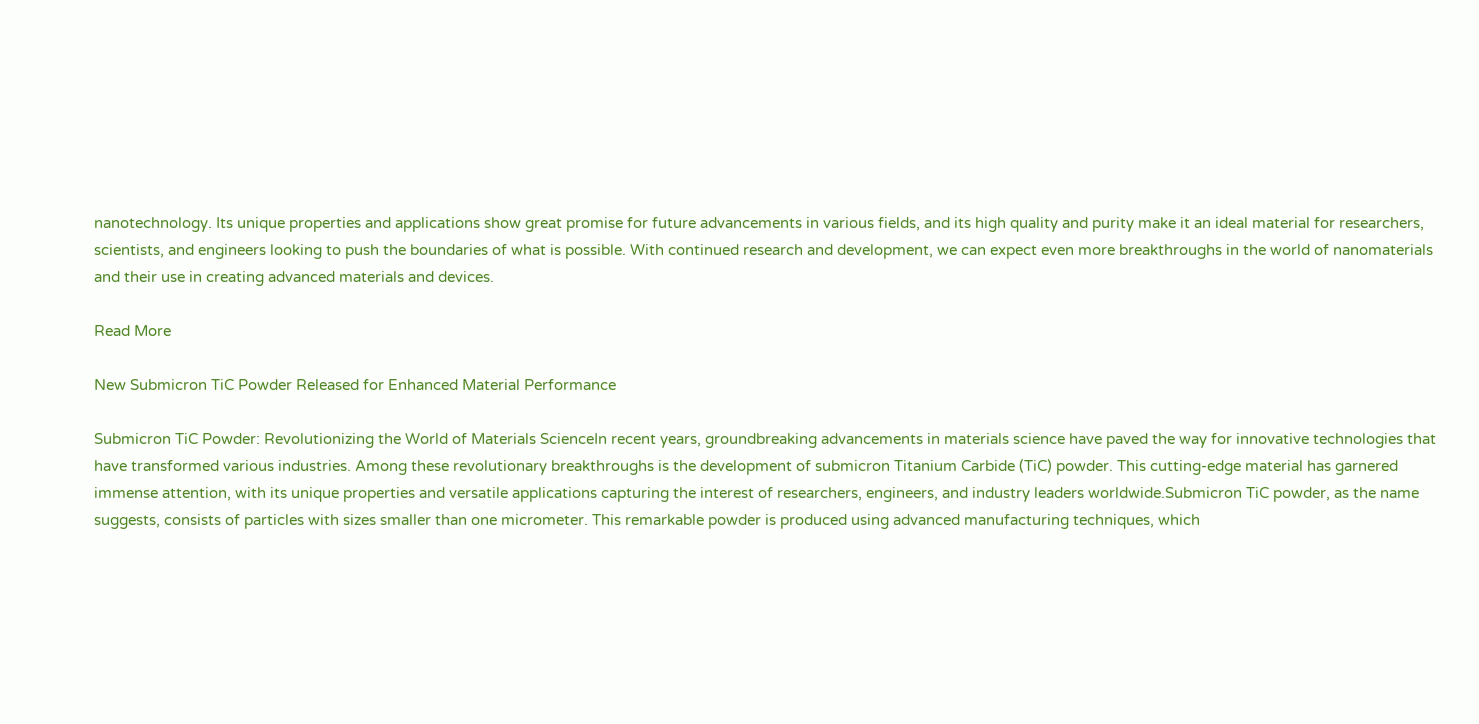nanotechnology. Its unique properties and applications show great promise for future advancements in various fields, and its high quality and purity make it an ideal material for researchers, scientists, and engineers looking to push the boundaries of what is possible. With continued research and development, we can expect even more breakthroughs in the world of nanomaterials and their use in creating advanced materials and devices.

Read More

New Submicron TiC Powder Released for Enhanced Material Performance

Submicron TiC Powder: Revolutionizing the World of Materials ScienceIn recent years, groundbreaking advancements in materials science have paved the way for innovative technologies that have transformed various industries. Among these revolutionary breakthroughs is the development of submicron Titanium Carbide (TiC) powder. This cutting-edge material has garnered immense attention, with its unique properties and versatile applications capturing the interest of researchers, engineers, and industry leaders worldwide.Submicron TiC powder, as the name suggests, consists of particles with sizes smaller than one micrometer. This remarkable powder is produced using advanced manufacturing techniques, which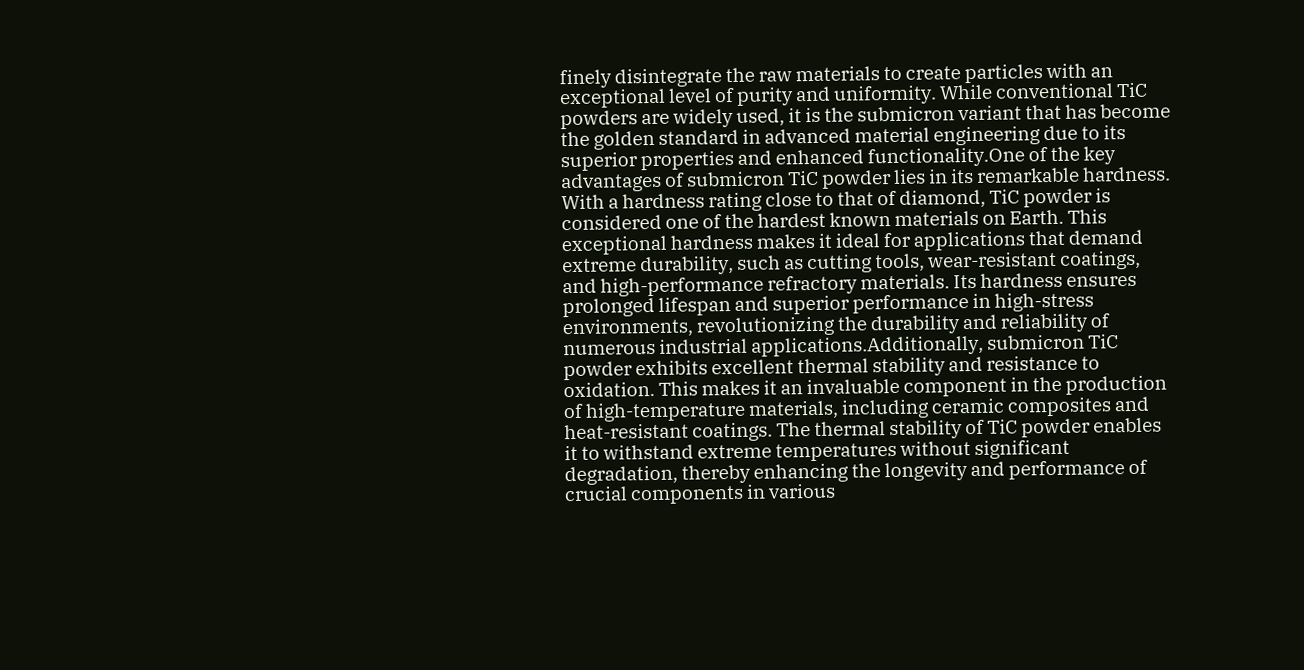finely disintegrate the raw materials to create particles with an exceptional level of purity and uniformity. While conventional TiC powders are widely used, it is the submicron variant that has become the golden standard in advanced material engineering due to its superior properties and enhanced functionality.One of the key advantages of submicron TiC powder lies in its remarkable hardness. With a hardness rating close to that of diamond, TiC powder is considered one of the hardest known materials on Earth. This exceptional hardness makes it ideal for applications that demand extreme durability, such as cutting tools, wear-resistant coatings, and high-performance refractory materials. Its hardness ensures prolonged lifespan and superior performance in high-stress environments, revolutionizing the durability and reliability of numerous industrial applications.Additionally, submicron TiC powder exhibits excellent thermal stability and resistance to oxidation. This makes it an invaluable component in the production of high-temperature materials, including ceramic composites and heat-resistant coatings. The thermal stability of TiC powder enables it to withstand extreme temperatures without significant degradation, thereby enhancing the longevity and performance of crucial components in various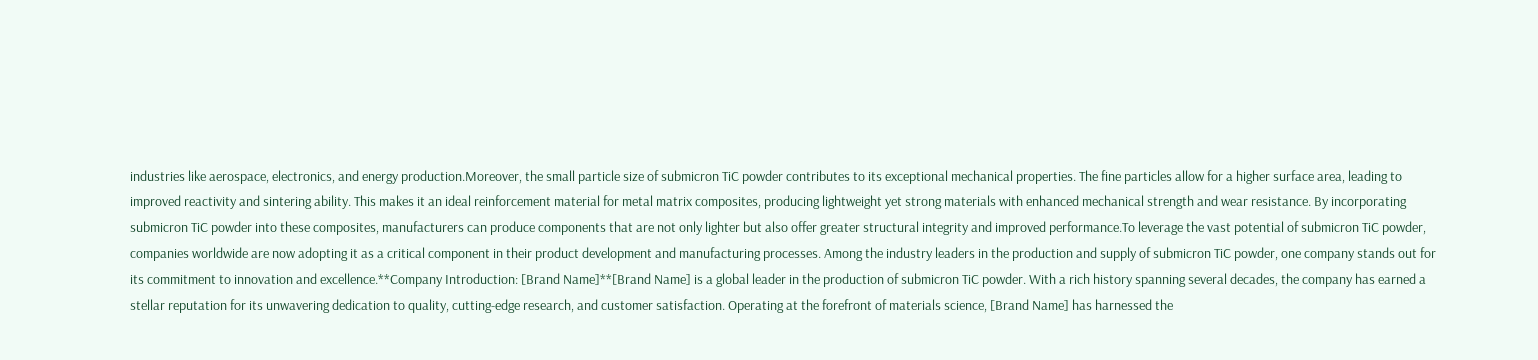industries like aerospace, electronics, and energy production.Moreover, the small particle size of submicron TiC powder contributes to its exceptional mechanical properties. The fine particles allow for a higher surface area, leading to improved reactivity and sintering ability. This makes it an ideal reinforcement material for metal matrix composites, producing lightweight yet strong materials with enhanced mechanical strength and wear resistance. By incorporating submicron TiC powder into these composites, manufacturers can produce components that are not only lighter but also offer greater structural integrity and improved performance.To leverage the vast potential of submicron TiC powder, companies worldwide are now adopting it as a critical component in their product development and manufacturing processes. Among the industry leaders in the production and supply of submicron TiC powder, one company stands out for its commitment to innovation and excellence.**Company Introduction: [Brand Name]**[Brand Name] is a global leader in the production of submicron TiC powder. With a rich history spanning several decades, the company has earned a stellar reputation for its unwavering dedication to quality, cutting-edge research, and customer satisfaction. Operating at the forefront of materials science, [Brand Name] has harnessed the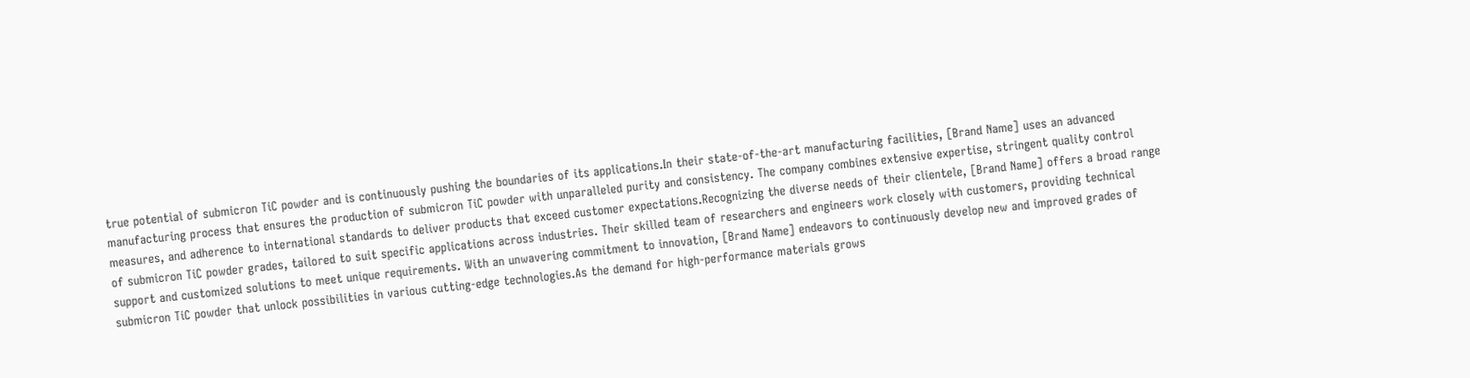true potential of submicron TiC powder and is continuously pushing the boundaries of its applications.In their state-of-the-art manufacturing facilities, [Brand Name] uses an advanced manufacturing process that ensures the production of submicron TiC powder with unparalleled purity and consistency. The company combines extensive expertise, stringent quality control measures, and adherence to international standards to deliver products that exceed customer expectations.Recognizing the diverse needs of their clientele, [Brand Name] offers a broad range of submicron TiC powder grades, tailored to suit specific applications across industries. Their skilled team of researchers and engineers work closely with customers, providing technical support and customized solutions to meet unique requirements. With an unwavering commitment to innovation, [Brand Name] endeavors to continuously develop new and improved grades of submicron TiC powder that unlock possibilities in various cutting-edge technologies.As the demand for high-performance materials grows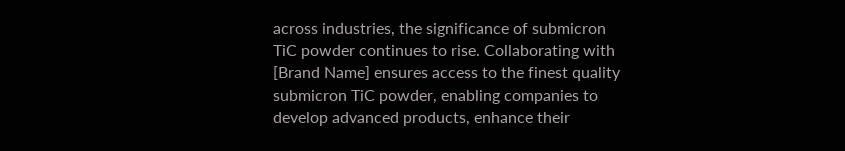across industries, the significance of submicron TiC powder continues to rise. Collaborating with [Brand Name] ensures access to the finest quality submicron TiC powder, enabling companies to develop advanced products, enhance their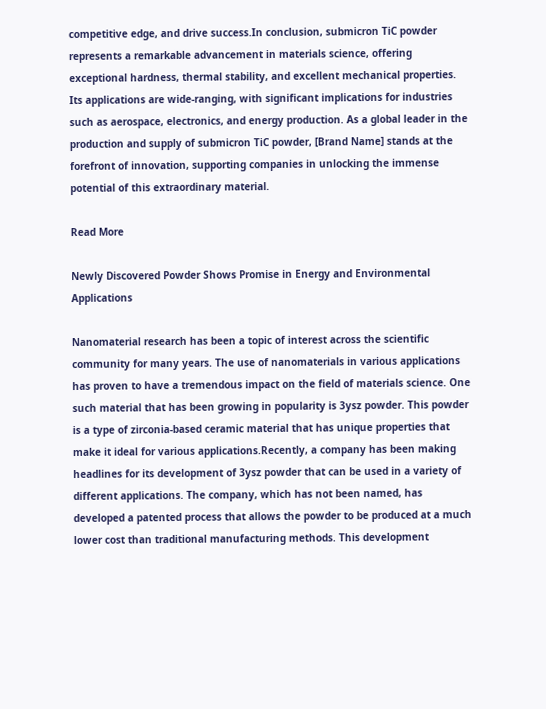competitive edge, and drive success.In conclusion, submicron TiC powder represents a remarkable advancement in materials science, offering exceptional hardness, thermal stability, and excellent mechanical properties. Its applications are wide-ranging, with significant implications for industries such as aerospace, electronics, and energy production. As a global leader in the production and supply of submicron TiC powder, [Brand Name] stands at the forefront of innovation, supporting companies in unlocking the immense potential of this extraordinary material.

Read More

Newly Discovered Powder Shows Promise in Energy and Environmental Applications

Nanomaterial research has been a topic of interest across the scientific community for many years. The use of nanomaterials in various applications has proven to have a tremendous impact on the field of materials science. One such material that has been growing in popularity is 3ysz powder. This powder is a type of zirconia-based ceramic material that has unique properties that make it ideal for various applications.Recently, a company has been making headlines for its development of 3ysz powder that can be used in a variety of different applications. The company, which has not been named, has developed a patented process that allows the powder to be produced at a much lower cost than traditional manufacturing methods. This development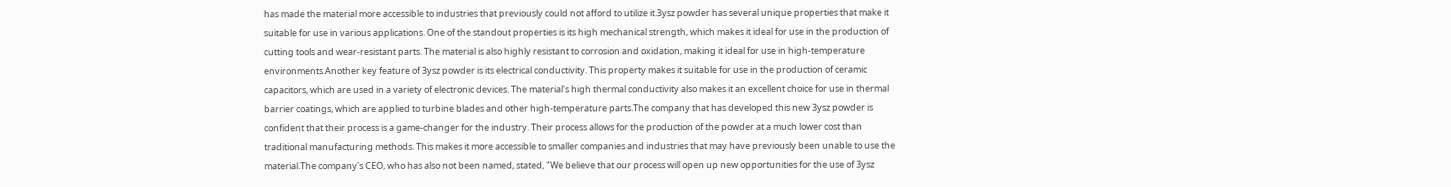has made the material more accessible to industries that previously could not afford to utilize it.3ysz powder has several unique properties that make it suitable for use in various applications. One of the standout properties is its high mechanical strength, which makes it ideal for use in the production of cutting tools and wear-resistant parts. The material is also highly resistant to corrosion and oxidation, making it ideal for use in high-temperature environments.Another key feature of 3ysz powder is its electrical conductivity. This property makes it suitable for use in the production of ceramic capacitors, which are used in a variety of electronic devices. The material's high thermal conductivity also makes it an excellent choice for use in thermal barrier coatings, which are applied to turbine blades and other high-temperature parts.The company that has developed this new 3ysz powder is confident that their process is a game-changer for the industry. Their process allows for the production of the powder at a much lower cost than traditional manufacturing methods. This makes it more accessible to smaller companies and industries that may have previously been unable to use the material.The company's CEO, who has also not been named, stated, "We believe that our process will open up new opportunities for the use of 3ysz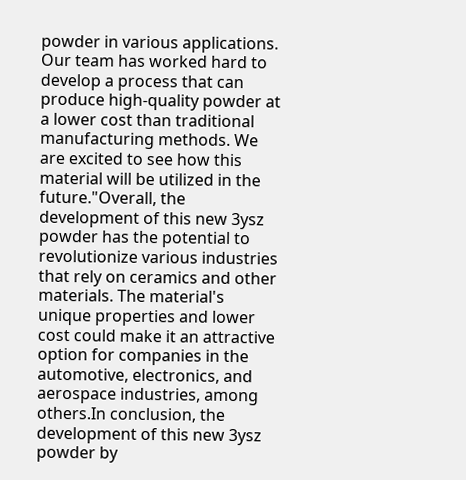powder in various applications. Our team has worked hard to develop a process that can produce high-quality powder at a lower cost than traditional manufacturing methods. We are excited to see how this material will be utilized in the future."Overall, the development of this new 3ysz powder has the potential to revolutionize various industries that rely on ceramics and other materials. The material's unique properties and lower cost could make it an attractive option for companies in the automotive, electronics, and aerospace industries, among others.In conclusion, the development of this new 3ysz powder by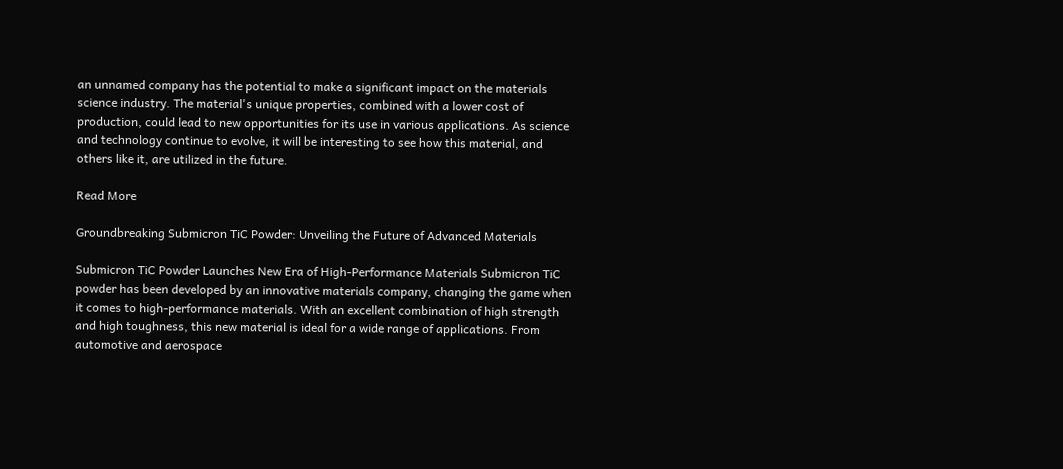an unnamed company has the potential to make a significant impact on the materials science industry. The material's unique properties, combined with a lower cost of production, could lead to new opportunities for its use in various applications. As science and technology continue to evolve, it will be interesting to see how this material, and others like it, are utilized in the future.

Read More

Groundbreaking Submicron TiC Powder: Unveiling the Future of Advanced Materials

Submicron TiC Powder Launches New Era of High-Performance Materials Submicron TiC powder has been developed by an innovative materials company, changing the game when it comes to high-performance materials. With an excellent combination of high strength and high toughness, this new material is ideal for a wide range of applications. From automotive and aerospace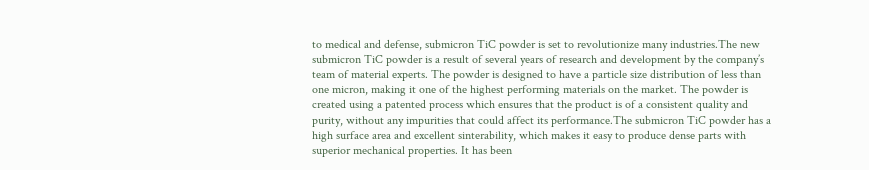to medical and defense, submicron TiC powder is set to revolutionize many industries.The new submicron TiC powder is a result of several years of research and development by the company’s team of material experts. The powder is designed to have a particle size distribution of less than one micron, making it one of the highest performing materials on the market. The powder is created using a patented process which ensures that the product is of a consistent quality and purity, without any impurities that could affect its performance.The submicron TiC powder has a high surface area and excellent sinterability, which makes it easy to produce dense parts with superior mechanical properties. It has been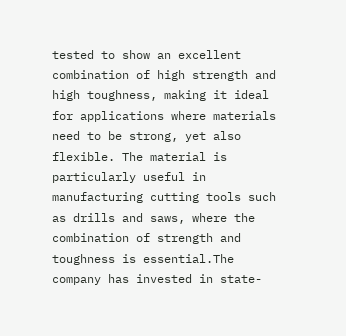tested to show an excellent combination of high strength and high toughness, making it ideal for applications where materials need to be strong, yet also flexible. The material is particularly useful in manufacturing cutting tools such as drills and saws, where the combination of strength and toughness is essential.The company has invested in state-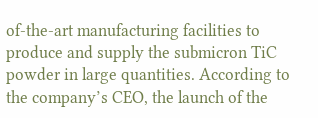of-the-art manufacturing facilities to produce and supply the submicron TiC powder in large quantities. According to the company’s CEO, the launch of the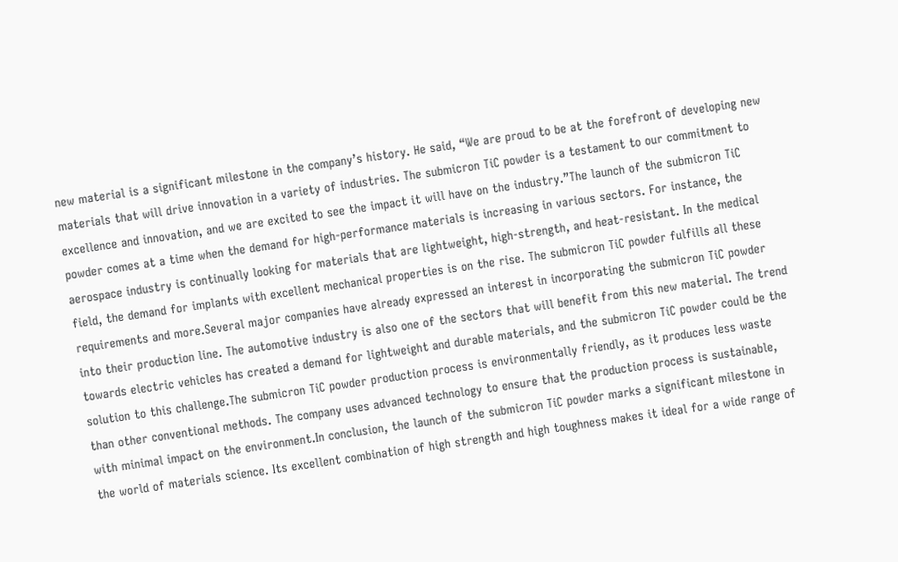new material is a significant milestone in the company’s history. He said, “We are proud to be at the forefront of developing new materials that will drive innovation in a variety of industries. The submicron TiC powder is a testament to our commitment to excellence and innovation, and we are excited to see the impact it will have on the industry.”The launch of the submicron TiC powder comes at a time when the demand for high-performance materials is increasing in various sectors. For instance, the aerospace industry is continually looking for materials that are lightweight, high-strength, and heat-resistant. In the medical field, the demand for implants with excellent mechanical properties is on the rise. The submicron TiC powder fulfills all these requirements and more.Several major companies have already expressed an interest in incorporating the submicron TiC powder into their production line. The automotive industry is also one of the sectors that will benefit from this new material. The trend towards electric vehicles has created a demand for lightweight and durable materials, and the submicron TiC powder could be the solution to this challenge.The submicron TiC powder production process is environmentally friendly, as it produces less waste than other conventional methods. The company uses advanced technology to ensure that the production process is sustainable, with minimal impact on the environment.In conclusion, the launch of the submicron TiC powder marks a significant milestone in the world of materials science. Its excellent combination of high strength and high toughness makes it ideal for a wide range of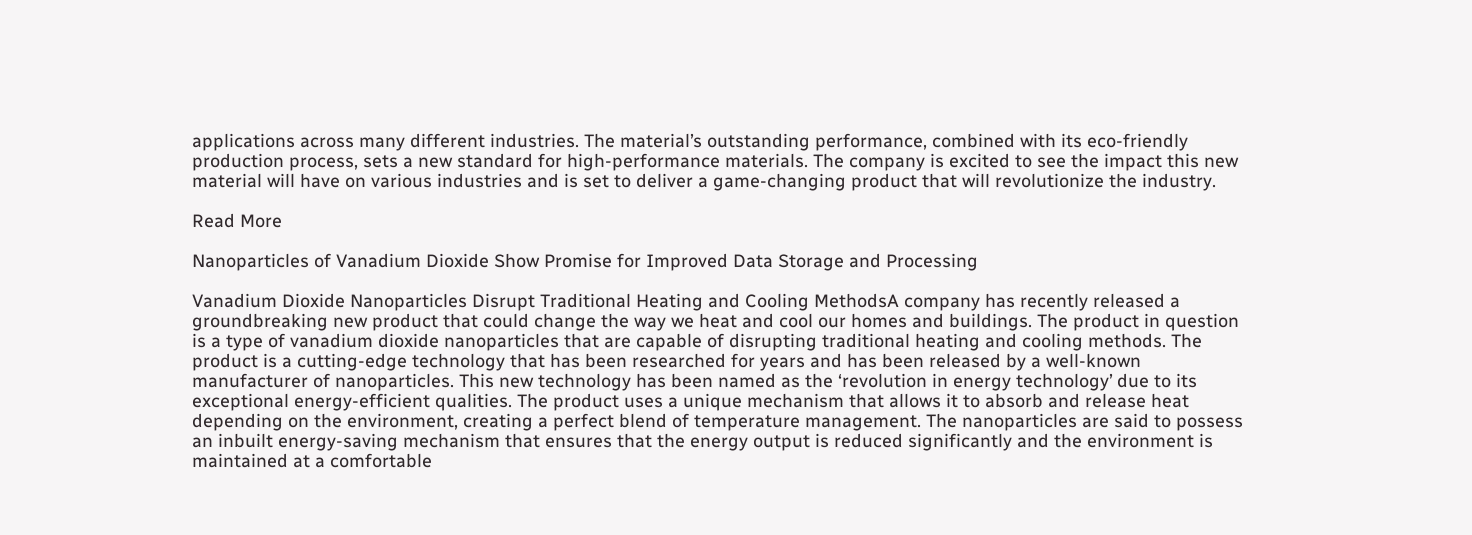applications across many different industries. The material’s outstanding performance, combined with its eco-friendly production process, sets a new standard for high-performance materials. The company is excited to see the impact this new material will have on various industries and is set to deliver a game-changing product that will revolutionize the industry.

Read More

Nanoparticles of Vanadium Dioxide Show Promise for Improved Data Storage and Processing

Vanadium Dioxide Nanoparticles Disrupt Traditional Heating and Cooling MethodsA company has recently released a groundbreaking new product that could change the way we heat and cool our homes and buildings. The product in question is a type of vanadium dioxide nanoparticles that are capable of disrupting traditional heating and cooling methods. The product is a cutting-edge technology that has been researched for years and has been released by a well-known manufacturer of nanoparticles. This new technology has been named as the ‘revolution in energy technology’ due to its exceptional energy-efficient qualities. The product uses a unique mechanism that allows it to absorb and release heat depending on the environment, creating a perfect blend of temperature management. The nanoparticles are said to possess an inbuilt energy-saving mechanism that ensures that the energy output is reduced significantly and the environment is maintained at a comfortable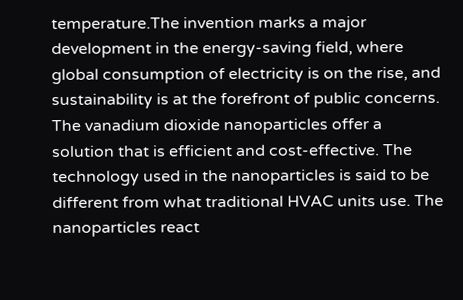temperature.The invention marks a major development in the energy-saving field, where global consumption of electricity is on the rise, and sustainability is at the forefront of public concerns. The vanadium dioxide nanoparticles offer a solution that is efficient and cost-effective. The technology used in the nanoparticles is said to be different from what traditional HVAC units use. The nanoparticles react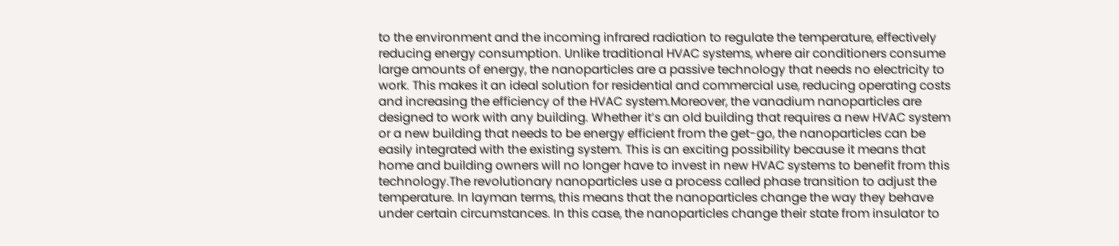to the environment and the incoming infrared radiation to regulate the temperature, effectively reducing energy consumption. Unlike traditional HVAC systems, where air conditioners consume large amounts of energy, the nanoparticles are a passive technology that needs no electricity to work. This makes it an ideal solution for residential and commercial use, reducing operating costs and increasing the efficiency of the HVAC system.Moreover, the vanadium nanoparticles are designed to work with any building. Whether it’s an old building that requires a new HVAC system or a new building that needs to be energy efficient from the get-go, the nanoparticles can be easily integrated with the existing system. This is an exciting possibility because it means that home and building owners will no longer have to invest in new HVAC systems to benefit from this technology.The revolutionary nanoparticles use a process called phase transition to adjust the temperature. In layman terms, this means that the nanoparticles change the way they behave under certain circumstances. In this case, the nanoparticles change their state from insulator to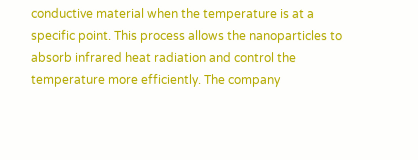conductive material when the temperature is at a specific point. This process allows the nanoparticles to absorb infrared heat radiation and control the temperature more efficiently. The company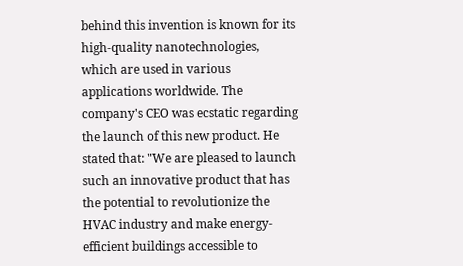behind this invention is known for its high-quality nanotechnologies, which are used in various applications worldwide. The company's CEO was ecstatic regarding the launch of this new product. He stated that: "We are pleased to launch such an innovative product that has the potential to revolutionize the HVAC industry and make energy-efficient buildings accessible to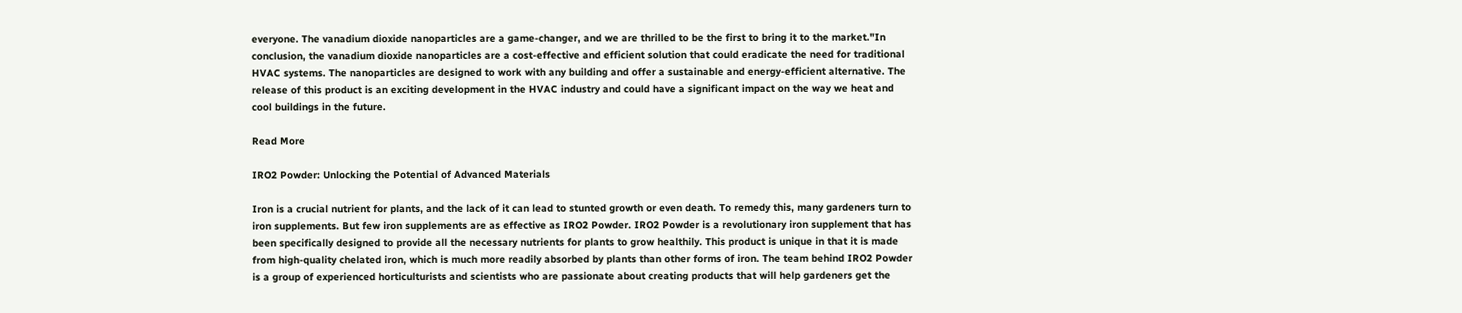everyone. The vanadium dioxide nanoparticles are a game-changer, and we are thrilled to be the first to bring it to the market."In conclusion, the vanadium dioxide nanoparticles are a cost-effective and efficient solution that could eradicate the need for traditional HVAC systems. The nanoparticles are designed to work with any building and offer a sustainable and energy-efficient alternative. The release of this product is an exciting development in the HVAC industry and could have a significant impact on the way we heat and cool buildings in the future.

Read More

IRO2 Powder: Unlocking the Potential of Advanced Materials

Iron is a crucial nutrient for plants, and the lack of it can lead to stunted growth or even death. To remedy this, many gardeners turn to iron supplements. But few iron supplements are as effective as IRO2 Powder. IRO2 Powder is a revolutionary iron supplement that has been specifically designed to provide all the necessary nutrients for plants to grow healthily. This product is unique in that it is made from high-quality chelated iron, which is much more readily absorbed by plants than other forms of iron. The team behind IRO2 Powder is a group of experienced horticulturists and scientists who are passionate about creating products that will help gardeners get the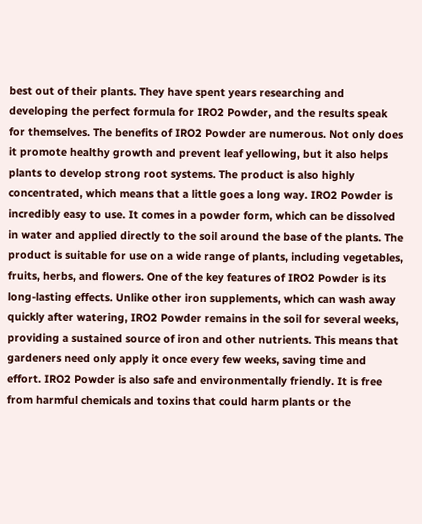best out of their plants. They have spent years researching and developing the perfect formula for IRO2 Powder, and the results speak for themselves. The benefits of IRO2 Powder are numerous. Not only does it promote healthy growth and prevent leaf yellowing, but it also helps plants to develop strong root systems. The product is also highly concentrated, which means that a little goes a long way. IRO2 Powder is incredibly easy to use. It comes in a powder form, which can be dissolved in water and applied directly to the soil around the base of the plants. The product is suitable for use on a wide range of plants, including vegetables, fruits, herbs, and flowers. One of the key features of IRO2 Powder is its long-lasting effects. Unlike other iron supplements, which can wash away quickly after watering, IRO2 Powder remains in the soil for several weeks, providing a sustained source of iron and other nutrients. This means that gardeners need only apply it once every few weeks, saving time and effort. IRO2 Powder is also safe and environmentally friendly. It is free from harmful chemicals and toxins that could harm plants or the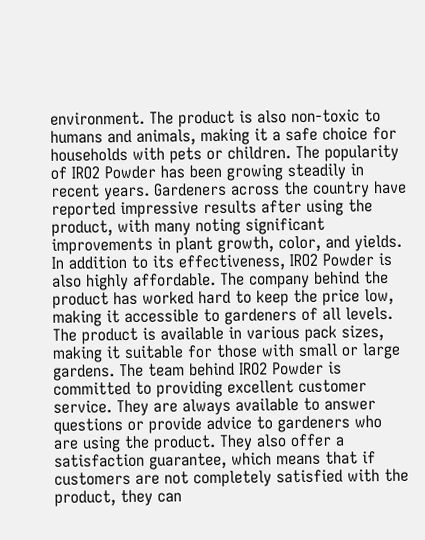environment. The product is also non-toxic to humans and animals, making it a safe choice for households with pets or children. The popularity of IRO2 Powder has been growing steadily in recent years. Gardeners across the country have reported impressive results after using the product, with many noting significant improvements in plant growth, color, and yields. In addition to its effectiveness, IRO2 Powder is also highly affordable. The company behind the product has worked hard to keep the price low, making it accessible to gardeners of all levels. The product is available in various pack sizes, making it suitable for those with small or large gardens. The team behind IRO2 Powder is committed to providing excellent customer service. They are always available to answer questions or provide advice to gardeners who are using the product. They also offer a satisfaction guarantee, which means that if customers are not completely satisfied with the product, they can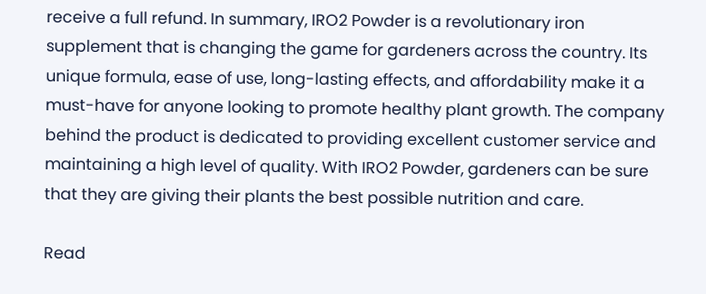receive a full refund. In summary, IRO2 Powder is a revolutionary iron supplement that is changing the game for gardeners across the country. Its unique formula, ease of use, long-lasting effects, and affordability make it a must-have for anyone looking to promote healthy plant growth. The company behind the product is dedicated to providing excellent customer service and maintaining a high level of quality. With IRO2 Powder, gardeners can be sure that they are giving their plants the best possible nutrition and care.

Read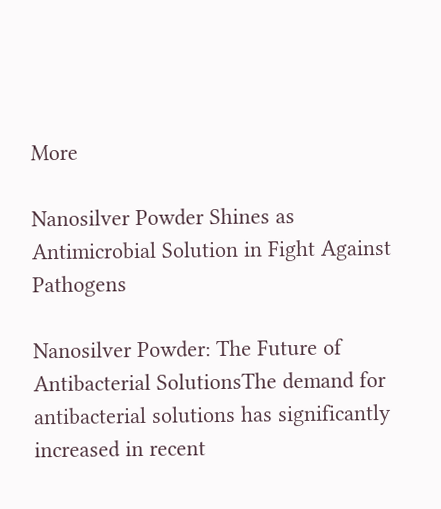More

Nanosilver Powder Shines as Antimicrobial Solution in Fight Against Pathogens

Nanosilver Powder: The Future of Antibacterial SolutionsThe demand for antibacterial solutions has significantly increased in recent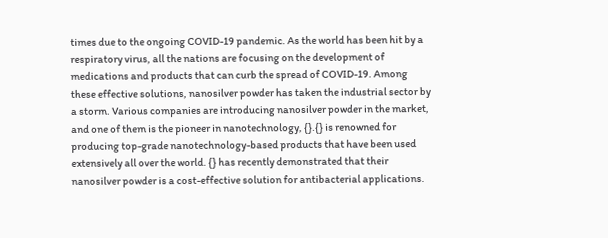times due to the ongoing COVID-19 pandemic. As the world has been hit by a respiratory virus, all the nations are focusing on the development of medications and products that can curb the spread of COVID-19. Among these effective solutions, nanosilver powder has taken the industrial sector by a storm. Various companies are introducing nanosilver powder in the market, and one of them is the pioneer in nanotechnology, {}.{} is renowned for producing top-grade nanotechnology-based products that have been used extensively all over the world. {} has recently demonstrated that their nanosilver powder is a cost-effective solution for antibacterial applications.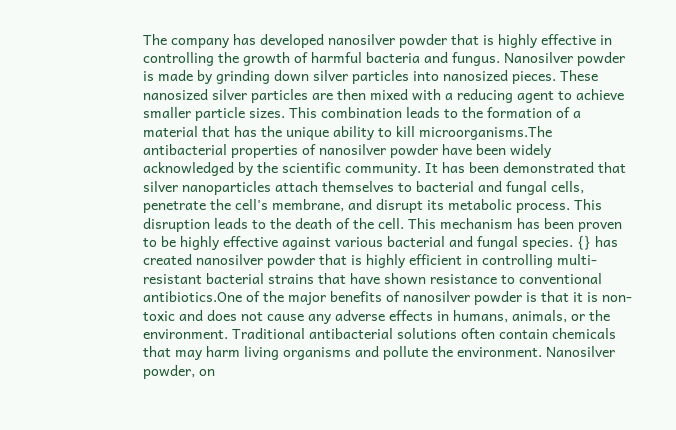The company has developed nanosilver powder that is highly effective in controlling the growth of harmful bacteria and fungus. Nanosilver powder is made by grinding down silver particles into nanosized pieces. These nanosized silver particles are then mixed with a reducing agent to achieve smaller particle sizes. This combination leads to the formation of a material that has the unique ability to kill microorganisms.The antibacterial properties of nanosilver powder have been widely acknowledged by the scientific community. It has been demonstrated that silver nanoparticles attach themselves to bacterial and fungal cells, penetrate the cell's membrane, and disrupt its metabolic process. This disruption leads to the death of the cell. This mechanism has been proven to be highly effective against various bacterial and fungal species. {} has created nanosilver powder that is highly efficient in controlling multi-resistant bacterial strains that have shown resistance to conventional antibiotics.One of the major benefits of nanosilver powder is that it is non-toxic and does not cause any adverse effects in humans, animals, or the environment. Traditional antibacterial solutions often contain chemicals that may harm living organisms and pollute the environment. Nanosilver powder, on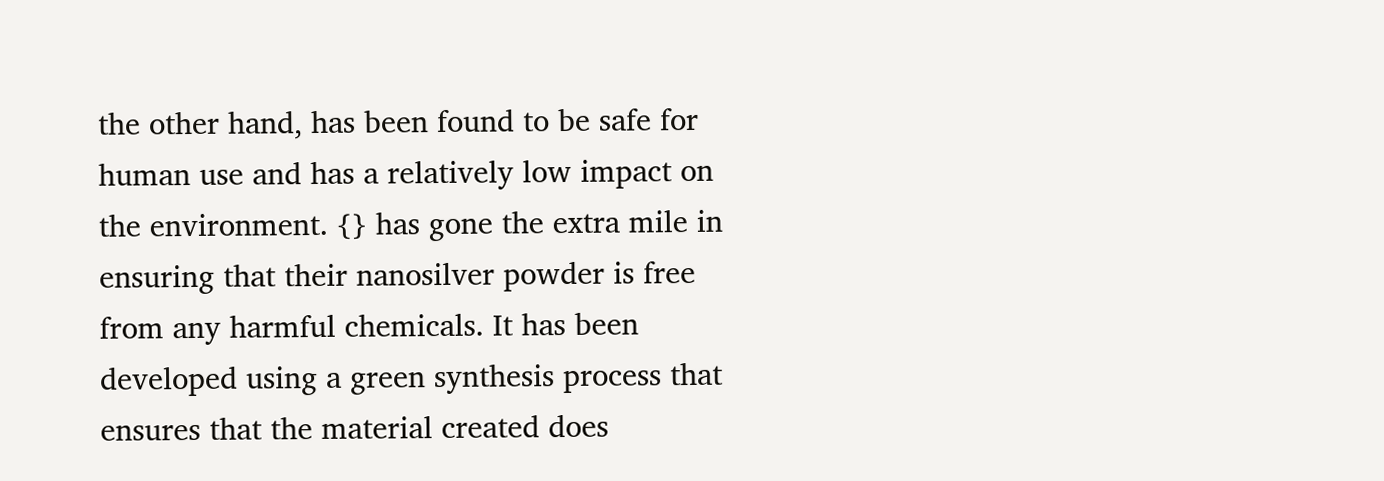the other hand, has been found to be safe for human use and has a relatively low impact on the environment. {} has gone the extra mile in ensuring that their nanosilver powder is free from any harmful chemicals. It has been developed using a green synthesis process that ensures that the material created does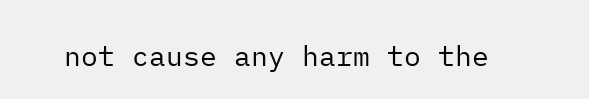not cause any harm to the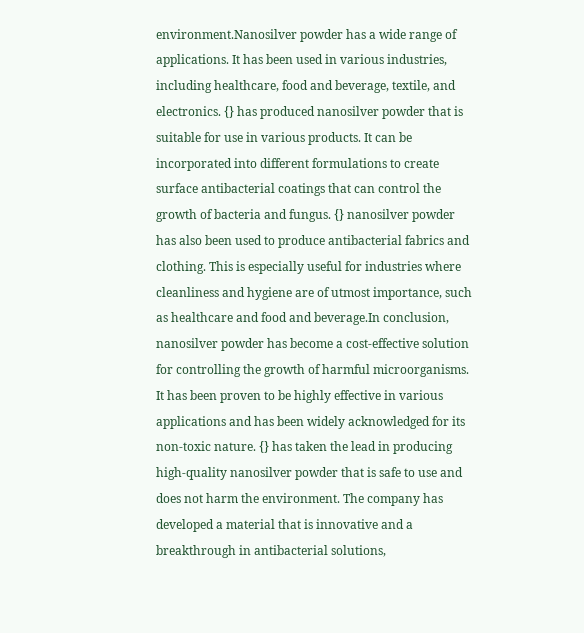environment.Nanosilver powder has a wide range of applications. It has been used in various industries, including healthcare, food and beverage, textile, and electronics. {} has produced nanosilver powder that is suitable for use in various products. It can be incorporated into different formulations to create surface antibacterial coatings that can control the growth of bacteria and fungus. {} nanosilver powder has also been used to produce antibacterial fabrics and clothing. This is especially useful for industries where cleanliness and hygiene are of utmost importance, such as healthcare and food and beverage.In conclusion, nanosilver powder has become a cost-effective solution for controlling the growth of harmful microorganisms. It has been proven to be highly effective in various applications and has been widely acknowledged for its non-toxic nature. {} has taken the lead in producing high-quality nanosilver powder that is safe to use and does not harm the environment. The company has developed a material that is innovative and a breakthrough in antibacterial solutions,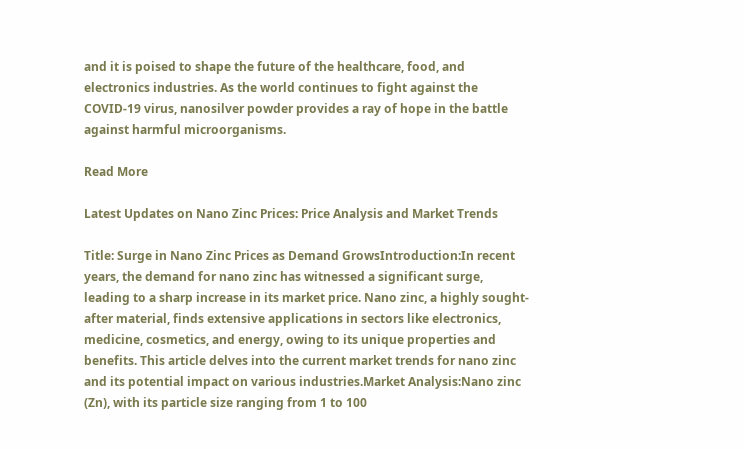and it is poised to shape the future of the healthcare, food, and electronics industries. As the world continues to fight against the COVID-19 virus, nanosilver powder provides a ray of hope in the battle against harmful microorganisms.

Read More

Latest Updates on Nano Zinc Prices: Price Analysis and Market Trends

Title: Surge in Nano Zinc Prices as Demand GrowsIntroduction:In recent years, the demand for nano zinc has witnessed a significant surge, leading to a sharp increase in its market price. Nano zinc, a highly sought-after material, finds extensive applications in sectors like electronics, medicine, cosmetics, and energy, owing to its unique properties and benefits. This article delves into the current market trends for nano zinc and its potential impact on various industries.Market Analysis:Nano zinc (Zn), with its particle size ranging from 1 to 100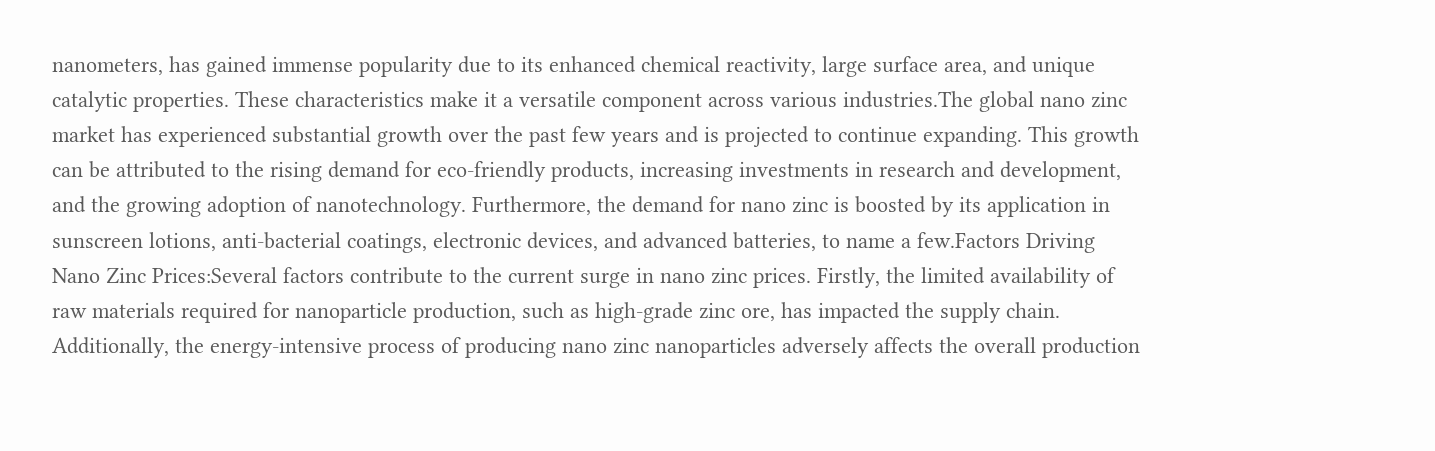nanometers, has gained immense popularity due to its enhanced chemical reactivity, large surface area, and unique catalytic properties. These characteristics make it a versatile component across various industries.The global nano zinc market has experienced substantial growth over the past few years and is projected to continue expanding. This growth can be attributed to the rising demand for eco-friendly products, increasing investments in research and development, and the growing adoption of nanotechnology. Furthermore, the demand for nano zinc is boosted by its application in sunscreen lotions, anti-bacterial coatings, electronic devices, and advanced batteries, to name a few.Factors Driving Nano Zinc Prices:Several factors contribute to the current surge in nano zinc prices. Firstly, the limited availability of raw materials required for nanoparticle production, such as high-grade zinc ore, has impacted the supply chain. Additionally, the energy-intensive process of producing nano zinc nanoparticles adversely affects the overall production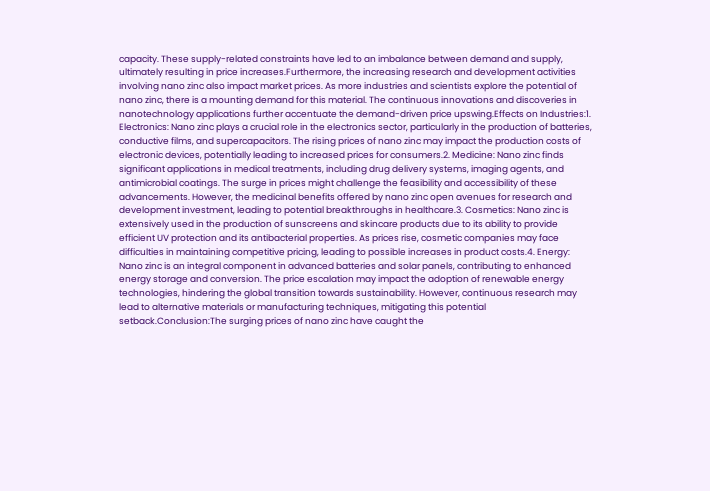capacity. These supply-related constraints have led to an imbalance between demand and supply, ultimately resulting in price increases.Furthermore, the increasing research and development activities involving nano zinc also impact market prices. As more industries and scientists explore the potential of nano zinc, there is a mounting demand for this material. The continuous innovations and discoveries in nanotechnology applications further accentuate the demand-driven price upswing.Effects on Industries:1. Electronics: Nano zinc plays a crucial role in the electronics sector, particularly in the production of batteries, conductive films, and supercapacitors. The rising prices of nano zinc may impact the production costs of electronic devices, potentially leading to increased prices for consumers.2. Medicine: Nano zinc finds significant applications in medical treatments, including drug delivery systems, imaging agents, and antimicrobial coatings. The surge in prices might challenge the feasibility and accessibility of these advancements. However, the medicinal benefits offered by nano zinc open avenues for research and development investment, leading to potential breakthroughs in healthcare.3. Cosmetics: Nano zinc is extensively used in the production of sunscreens and skincare products due to its ability to provide efficient UV protection and its antibacterial properties. As prices rise, cosmetic companies may face difficulties in maintaining competitive pricing, leading to possible increases in product costs.4. Energy: Nano zinc is an integral component in advanced batteries and solar panels, contributing to enhanced energy storage and conversion. The price escalation may impact the adoption of renewable energy technologies, hindering the global transition towards sustainability. However, continuous research may lead to alternative materials or manufacturing techniques, mitigating this potential setback.Conclusion:The surging prices of nano zinc have caught the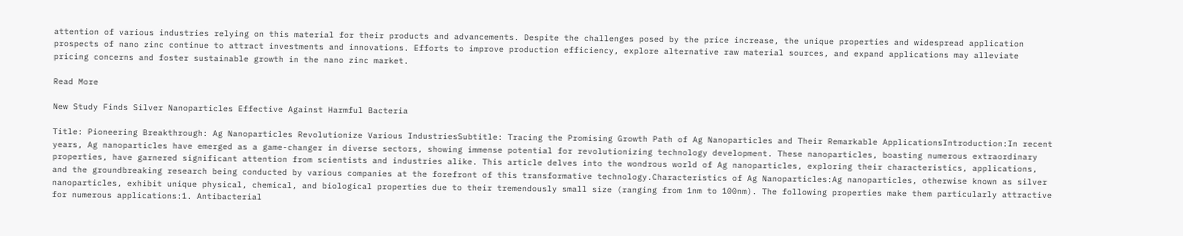attention of various industries relying on this material for their products and advancements. Despite the challenges posed by the price increase, the unique properties and widespread application prospects of nano zinc continue to attract investments and innovations. Efforts to improve production efficiency, explore alternative raw material sources, and expand applications may alleviate pricing concerns and foster sustainable growth in the nano zinc market.

Read More

New Study Finds Silver Nanoparticles Effective Against Harmful Bacteria

Title: Pioneering Breakthrough: Ag Nanoparticles Revolutionize Various IndustriesSubtitle: Tracing the Promising Growth Path of Ag Nanoparticles and Their Remarkable ApplicationsIntroduction:In recent years, Ag nanoparticles have emerged as a game-changer in diverse sectors, showing immense potential for revolutionizing technology development. These nanoparticles, boasting numerous extraordinary properties, have garnered significant attention from scientists and industries alike. This article delves into the wondrous world of Ag nanoparticles, exploring their characteristics, applications, and the groundbreaking research being conducted by various companies at the forefront of this transformative technology.Characteristics of Ag Nanoparticles:Ag nanoparticles, otherwise known as silver nanoparticles, exhibit unique physical, chemical, and biological properties due to their tremendously small size (ranging from 1nm to 100nm). The following properties make them particularly attractive for numerous applications:1. Antibacterial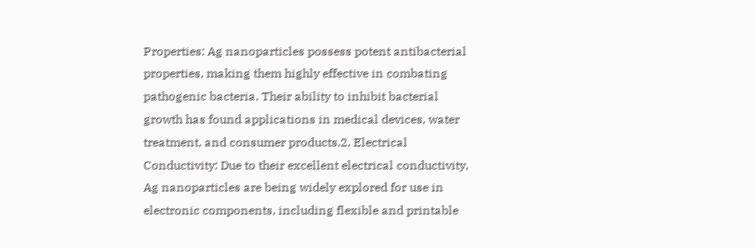Properties: Ag nanoparticles possess potent antibacterial properties, making them highly effective in combating pathogenic bacteria. Their ability to inhibit bacterial growth has found applications in medical devices, water treatment, and consumer products.2. Electrical Conductivity: Due to their excellent electrical conductivity, Ag nanoparticles are being widely explored for use in electronic components, including flexible and printable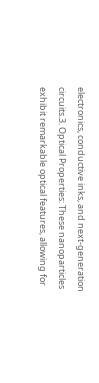electronics, conductive inks, and next-generation circuits.3. Optical Properties: These nanoparticles exhibit remarkable optical features, allowing for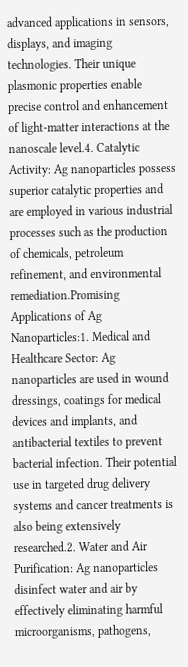advanced applications in sensors, displays, and imaging technologies. Their unique plasmonic properties enable precise control and enhancement of light-matter interactions at the nanoscale level.4. Catalytic Activity: Ag nanoparticles possess superior catalytic properties and are employed in various industrial processes such as the production of chemicals, petroleum refinement, and environmental remediation.Promising Applications of Ag Nanoparticles:1. Medical and Healthcare Sector: Ag nanoparticles are used in wound dressings, coatings for medical devices and implants, and antibacterial textiles to prevent bacterial infection. Their potential use in targeted drug delivery systems and cancer treatments is also being extensively researched.2. Water and Air Purification: Ag nanoparticles disinfect water and air by effectively eliminating harmful microorganisms, pathogens,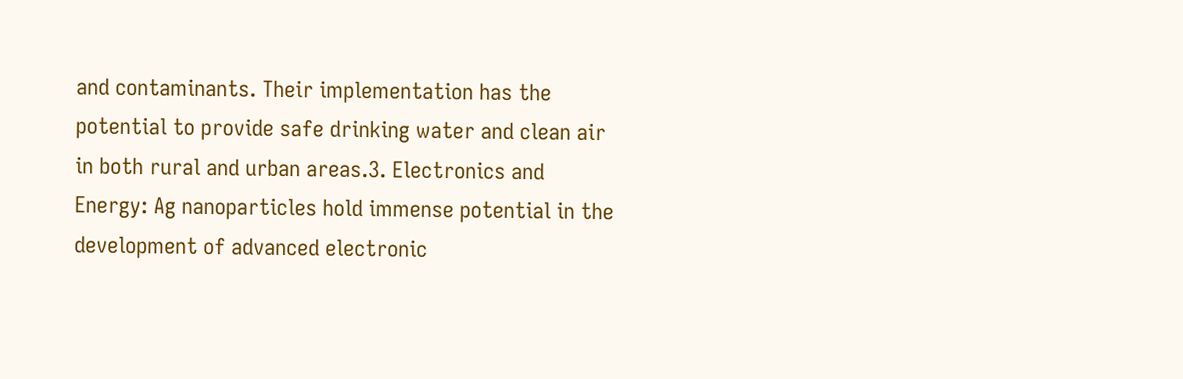and contaminants. Their implementation has the potential to provide safe drinking water and clean air in both rural and urban areas.3. Electronics and Energy: Ag nanoparticles hold immense potential in the development of advanced electronic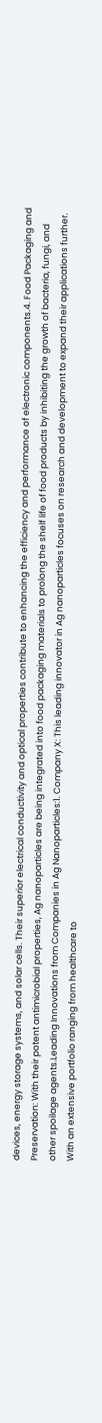devices, energy storage systems, and solar cells. Their superior electrical conductivity and optical properties contribute to enhancing the efficiency and performance of electronic components.4. Food Packaging and Preservation: With their potent antimicrobial properties, Ag nanoparticles are being integrated into food packaging materials to prolong the shelf life of food products by inhibiting the growth of bacteria, fungi, and other spoilage agents.Leading Innovations from Companies in Ag Nanoparticles:1. Company X: This leading innovator in Ag nanoparticles focuses on research and development to expand their applications further. With an extensive portfolio ranging from healthcare to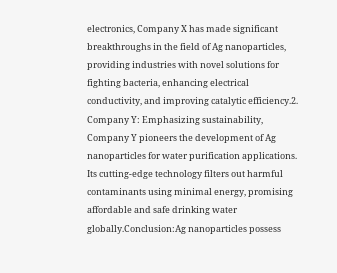electronics, Company X has made significant breakthroughs in the field of Ag nanoparticles, providing industries with novel solutions for fighting bacteria, enhancing electrical conductivity, and improving catalytic efficiency.2. Company Y: Emphasizing sustainability, Company Y pioneers the development of Ag nanoparticles for water purification applications. Its cutting-edge technology filters out harmful contaminants using minimal energy, promising affordable and safe drinking water globally.Conclusion:Ag nanoparticles possess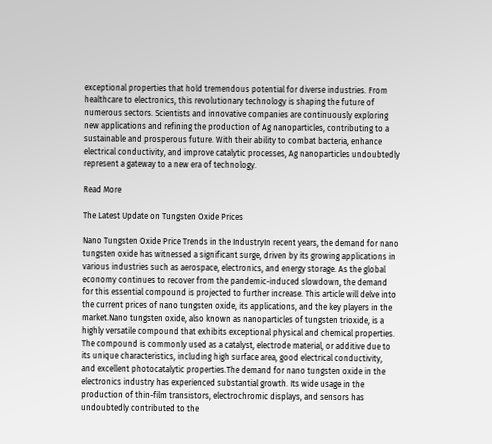exceptional properties that hold tremendous potential for diverse industries. From healthcare to electronics, this revolutionary technology is shaping the future of numerous sectors. Scientists and innovative companies are continuously exploring new applications and refining the production of Ag nanoparticles, contributing to a sustainable and prosperous future. With their ability to combat bacteria, enhance electrical conductivity, and improve catalytic processes, Ag nanoparticles undoubtedly represent a gateway to a new era of technology.

Read More

The Latest Update on Tungsten Oxide Prices

Nano Tungsten Oxide Price Trends in the IndustryIn recent years, the demand for nano tungsten oxide has witnessed a significant surge, driven by its growing applications in various industries such as aerospace, electronics, and energy storage. As the global economy continues to recover from the pandemic-induced slowdown, the demand for this essential compound is projected to further increase. This article will delve into the current prices of nano tungsten oxide, its applications, and the key players in the market.Nano tungsten oxide, also known as nanoparticles of tungsten trioxide, is a highly versatile compound that exhibits exceptional physical and chemical properties. The compound is commonly used as a catalyst, electrode material, or additive due to its unique characteristics, including high surface area, good electrical conductivity, and excellent photocatalytic properties.The demand for nano tungsten oxide in the electronics industry has experienced substantial growth. Its wide usage in the production of thin-film transistors, electrochromic displays, and sensors has undoubtedly contributed to the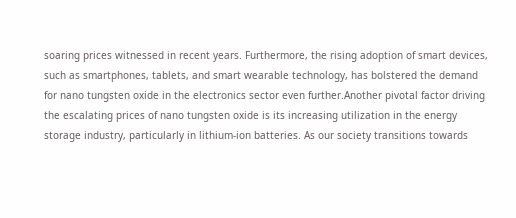soaring prices witnessed in recent years. Furthermore, the rising adoption of smart devices, such as smartphones, tablets, and smart wearable technology, has bolstered the demand for nano tungsten oxide in the electronics sector even further.Another pivotal factor driving the escalating prices of nano tungsten oxide is its increasing utilization in the energy storage industry, particularly in lithium-ion batteries. As our society transitions towards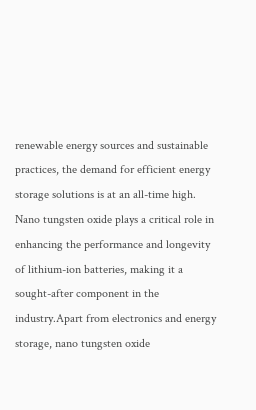renewable energy sources and sustainable practices, the demand for efficient energy storage solutions is at an all-time high. Nano tungsten oxide plays a critical role in enhancing the performance and longevity of lithium-ion batteries, making it a sought-after component in the industry.Apart from electronics and energy storage, nano tungsten oxide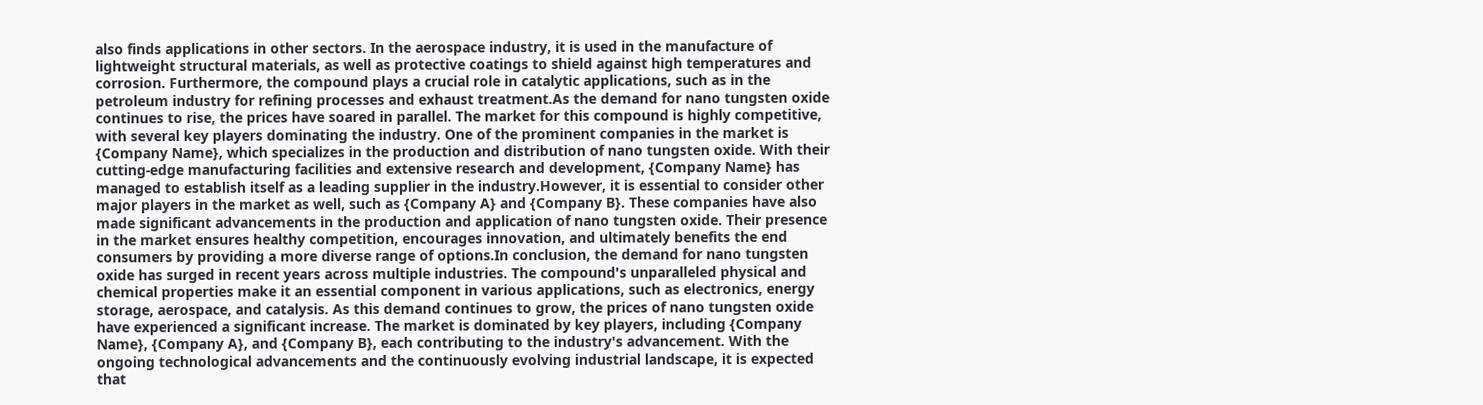also finds applications in other sectors. In the aerospace industry, it is used in the manufacture of lightweight structural materials, as well as protective coatings to shield against high temperatures and corrosion. Furthermore, the compound plays a crucial role in catalytic applications, such as in the petroleum industry for refining processes and exhaust treatment.As the demand for nano tungsten oxide continues to rise, the prices have soared in parallel. The market for this compound is highly competitive, with several key players dominating the industry. One of the prominent companies in the market is {Company Name}, which specializes in the production and distribution of nano tungsten oxide. With their cutting-edge manufacturing facilities and extensive research and development, {Company Name} has managed to establish itself as a leading supplier in the industry.However, it is essential to consider other major players in the market as well, such as {Company A} and {Company B}. These companies have also made significant advancements in the production and application of nano tungsten oxide. Their presence in the market ensures healthy competition, encourages innovation, and ultimately benefits the end consumers by providing a more diverse range of options.In conclusion, the demand for nano tungsten oxide has surged in recent years across multiple industries. The compound's unparalleled physical and chemical properties make it an essential component in various applications, such as electronics, energy storage, aerospace, and catalysis. As this demand continues to grow, the prices of nano tungsten oxide have experienced a significant increase. The market is dominated by key players, including {Company Name}, {Company A}, and {Company B}, each contributing to the industry's advancement. With the ongoing technological advancements and the continuously evolving industrial landscape, it is expected that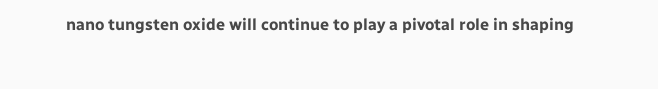nano tungsten oxide will continue to play a pivotal role in shaping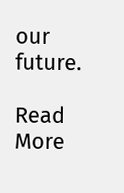our future.

Read More